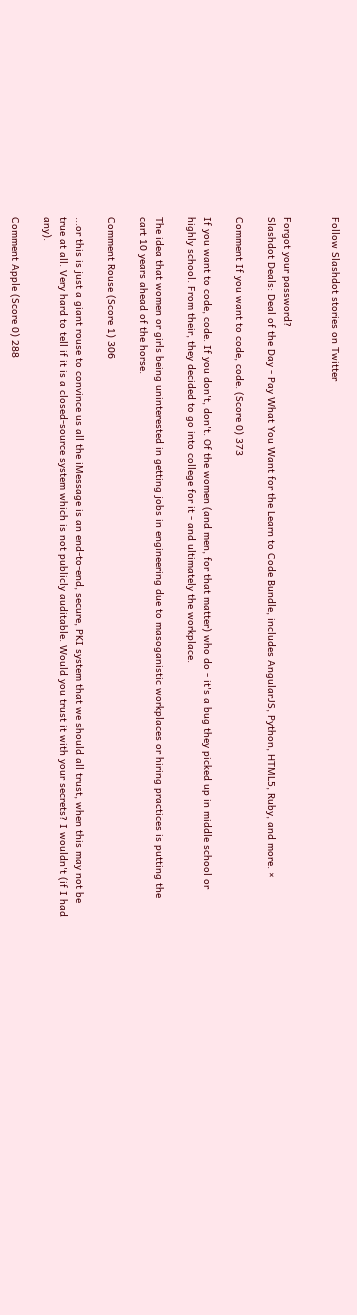Follow Slashdot stories on Twitter


Forgot your password?
Slashdot Deals: Deal of the Day - Pay What You Want for the Learn to Code Bundle, includes AngularJS, Python, HTML5, Ruby, and more. ×

Comment If you want to code, code. (Score 0) 373

If you want to code, code. If you don't, don't. Of the women (and men, for that matter) who do - it's a bug they picked up in middle school or highly school. From their, they decided to go into college for it - and ultimately the workplace.

The idea that women or girls being uninterested in getting jobs in engineering due to masoganistic workplaces or hiring practices is putting the cart 10 years ahead of the horse.

Comment Rouse (Score 1) 306

...or this is just a giant rouse to convince us all the iMessage is an end-to-end, secure, PKI system that we should all trust, when this may not be true at all. Very hard to tell if it is a closed-source system which is not publicly auditable. Would you trust it with your secrets? I wouldn't (if I had any).

Comment Apple (Score 0) 288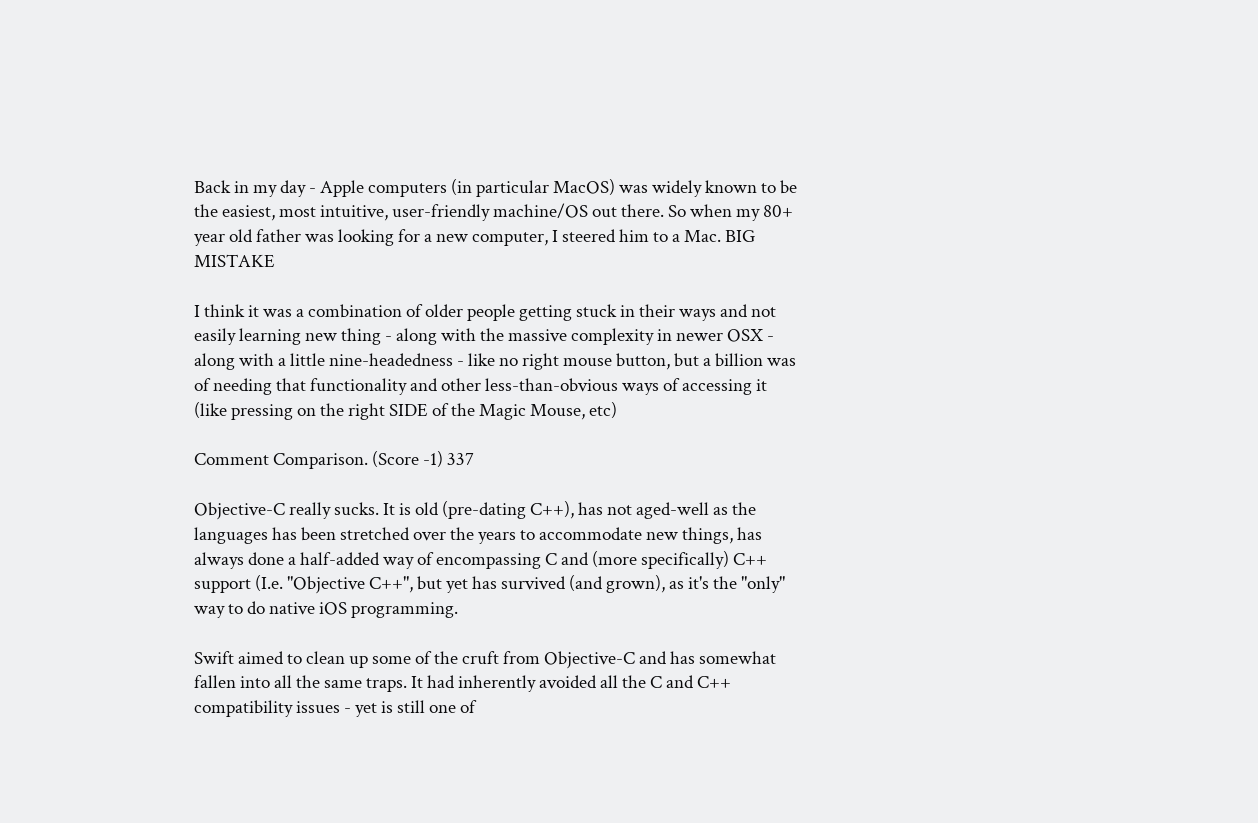Back in my day - Apple computers (in particular MacOS) was widely known to be the easiest, most intuitive, user-friendly machine/OS out there. So when my 80+ year old father was looking for a new computer, I steered him to a Mac. BIG MISTAKE

I think it was a combination of older people getting stuck in their ways and not easily learning new thing - along with the massive complexity in newer OSX - along with a little nine-headedness - like no right mouse button, but a billion was of needing that functionality and other less-than-obvious ways of accessing it (like pressing on the right SIDE of the Magic Mouse, etc)

Comment Comparison. (Score -1) 337

Objective-C really sucks. It is old (pre-dating C++), has not aged-well as the languages has been stretched over the years to accommodate new things, has always done a half-added way of encompassing C and (more specifically) C++ support (I.e. "Objective C++", but yet has survived (and grown), as it's the "only" way to do native iOS programming.

Swift aimed to clean up some of the cruft from Objective-C and has somewhat fallen into all the same traps. It had inherently avoided all the C and C++ compatibility issues - yet is still one of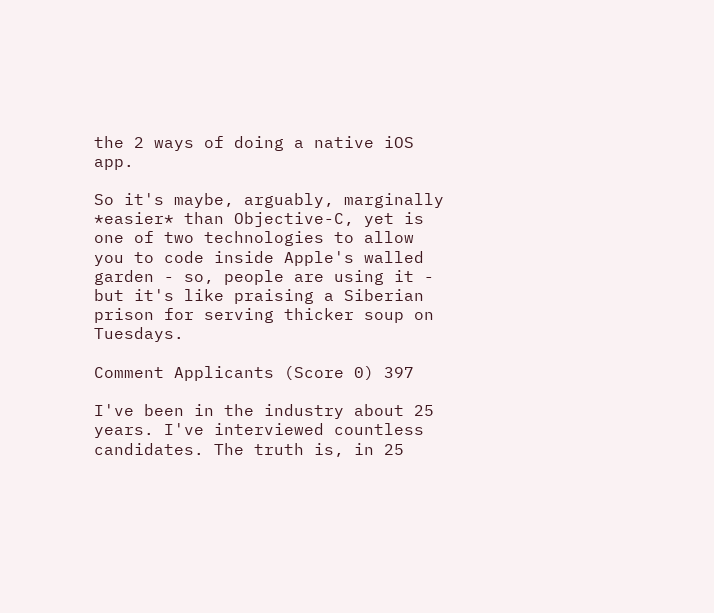the 2 ways of doing a native iOS app.

So it's maybe, arguably, marginally *easier* than Objective-C, yet is one of two technologies to allow you to code inside Apple's walled garden - so, people are using it - but it's like praising a Siberian prison for serving thicker soup on Tuesdays.

Comment Applicants (Score 0) 397

I've been in the industry about 25 years. I've interviewed countless candidates. The truth is, in 25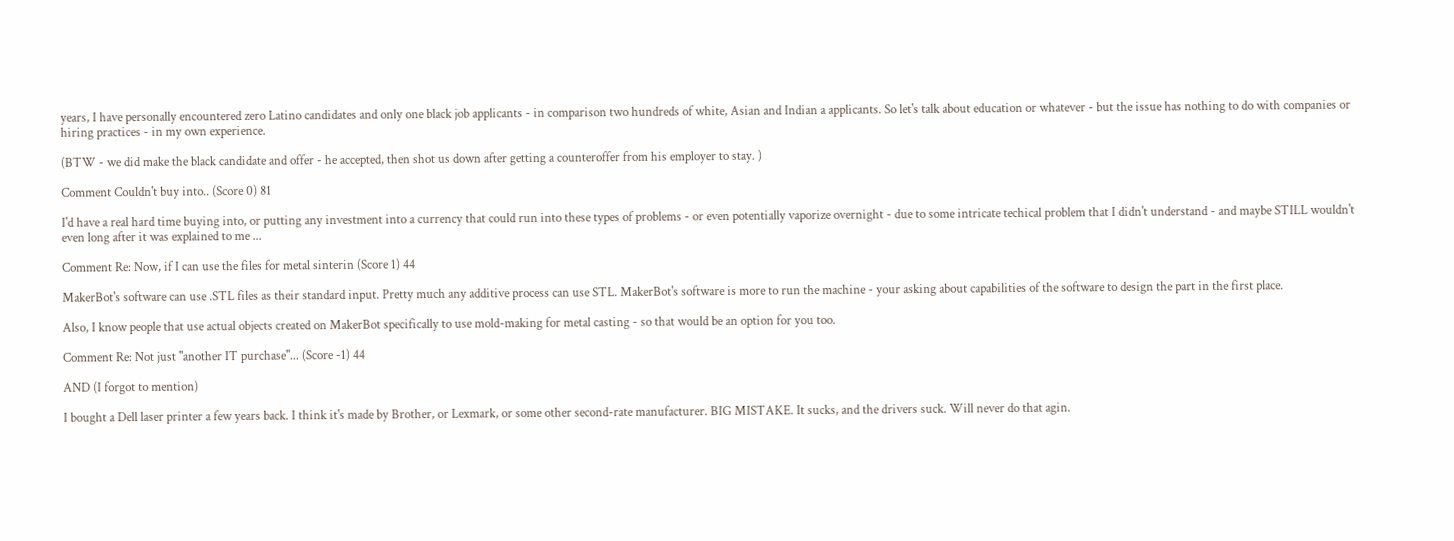years, I have personally encountered zero Latino candidates and only one black job applicants - in comparison two hundreds of white, Asian and Indian a applicants. So let's talk about education or whatever - but the issue has nothing to do with companies or hiring practices - in my own experience.

(BTW - we did make the black candidate and offer - he accepted, then shot us down after getting a counteroffer from his employer to stay. )

Comment Couldn't buy into.. (Score 0) 81

I'd have a real hard time buying into, or putting any investment into a currency that could run into these types of problems - or even potentially vaporize overnight - due to some intricate techical problem that I didn't understand - and maybe STILL wouldn't even long after it was explained to me ...

Comment Re: Now, if I can use the files for metal sinterin (Score 1) 44

MakerBot's software can use .STL files as their standard input. Pretty much any additive process can use STL. MakerBot's software is more to run the machine - your asking about capabilities of the software to design the part in the first place.

Also, I know people that use actual objects created on MakerBot specifically to use mold-making for metal casting - so that would be an option for you too.

Comment Re: Not just "another IT purchase"... (Score -1) 44

AND (I forgot to mention)

I bought a Dell laser printer a few years back. I think it's made by Brother, or Lexmark, or some other second-rate manufacturer. BIG MISTAKE. It sucks, and the drivers suck. Will never do that agin.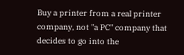Buy a printer from a real printer company, not "a PC" company that decides to go into the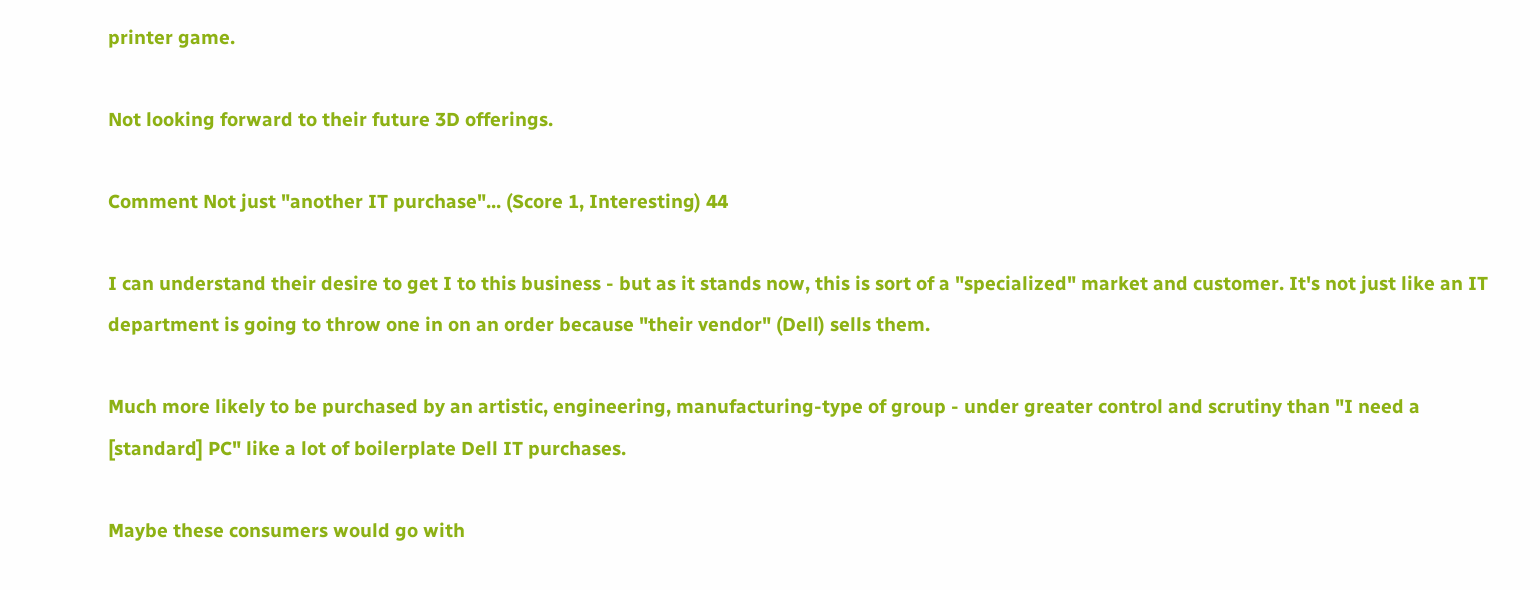printer game.

Not looking forward to their future 3D offerings.

Comment Not just "another IT purchase"... (Score 1, Interesting) 44

I can understand their desire to get I to this business - but as it stands now, this is sort of a "specialized" market and customer. It's not just like an IT department is going to throw one in on an order because "their vendor" (Dell) sells them.

Much more likely to be purchased by an artistic, engineering, manufacturing-type of group - under greater control and scrutiny than "I need a [standard] PC" like a lot of boilerplate Dell IT purchases.

Maybe these consumers would go with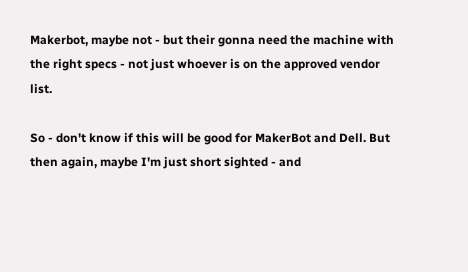Makerbot, maybe not - but their gonna need the machine with the right specs - not just whoever is on the approved vendor list.

So - don't know if this will be good for MakerBot and Dell. But then again, maybe I'm just short sighted - and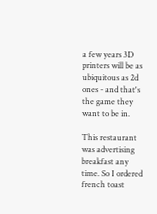a few years 3D printers will be as ubiquitous as 2d ones - and that's the game they want to be in.

This restaurant was advertising breakfast any time. So I ordered french toast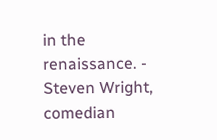in the renaissance. - Steven Wright, comedian